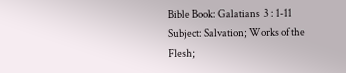Bible Book: Galatians  3 : 1-11
Subject: Salvation; Works of the Flesh;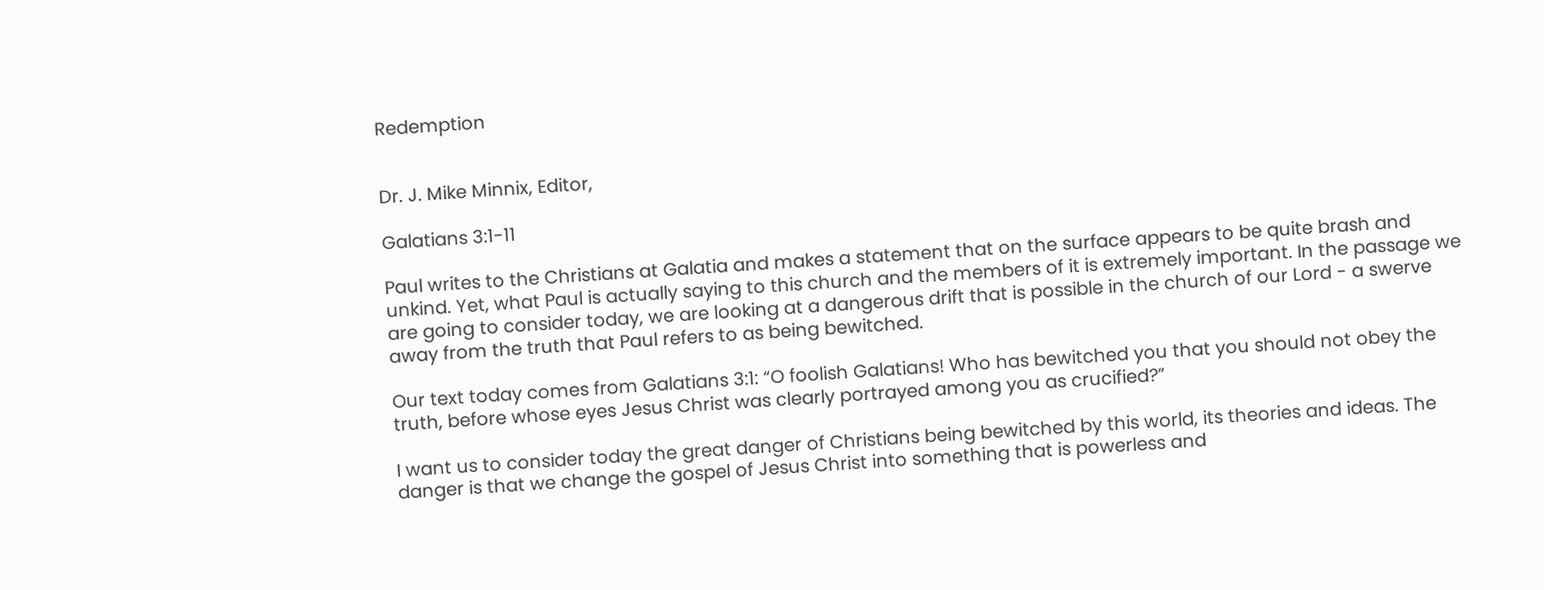Redemption


Dr. J. Mike Minnix, Editor,

Galatians 3:1-11

Paul writes to the Christians at Galatia and makes a statement that on the surface appears to be quite brash and unkind. Yet, what Paul is actually saying to this church and the members of it is extremely important. In the passage we are going to consider today, we are looking at a dangerous drift that is possible in the church of our Lord - a swerve away from the truth that Paul refers to as being bewitched.

Our text today comes from Galatians 3:1: “O foolish Galatians! Who has bewitched you that you should not obey the truth, before whose eyes Jesus Christ was clearly portrayed among you as crucified?”

I want us to consider today the great danger of Christians being bewitched by this world, its theories and ideas. The danger is that we change the gospel of Jesus Christ into something that is powerless and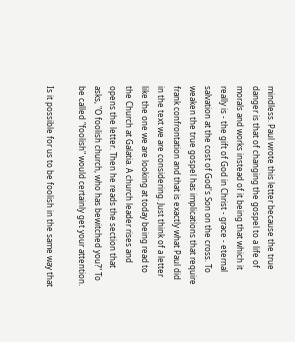mindless. Paul wrote this letter because the true danger is that of changing the gospel to a life of morals and works instead of it being that which it really is - the gift of God in Christ - grace - eternal salvation at the cost of God's Son on the cross. To weaken the true gospel has implications that require frank confrontation and that is exactly what Paul did in the text we are considering. Just think of a letter like the one we are looking at today being read to the Church at Galatia. A church leader rises and opens the letter. Then he reads the section that asks, "O foolish church, who has bewitched you?" To be called "foolish" would certainly get your attention.

Is it possible for us to be foolish in the same way that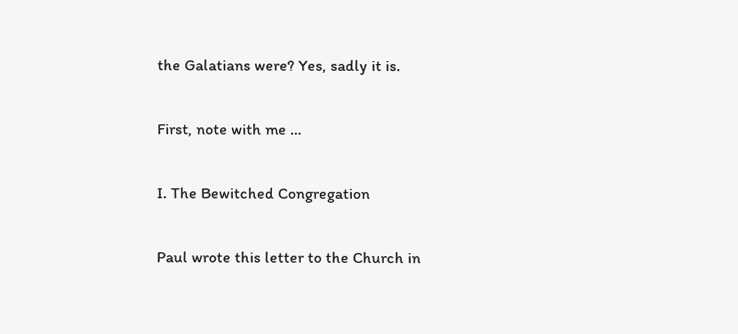the Galatians were? Yes, sadly it is.

First, note with me …

I. The Bewitched Congregation

Paul wrote this letter to the Church in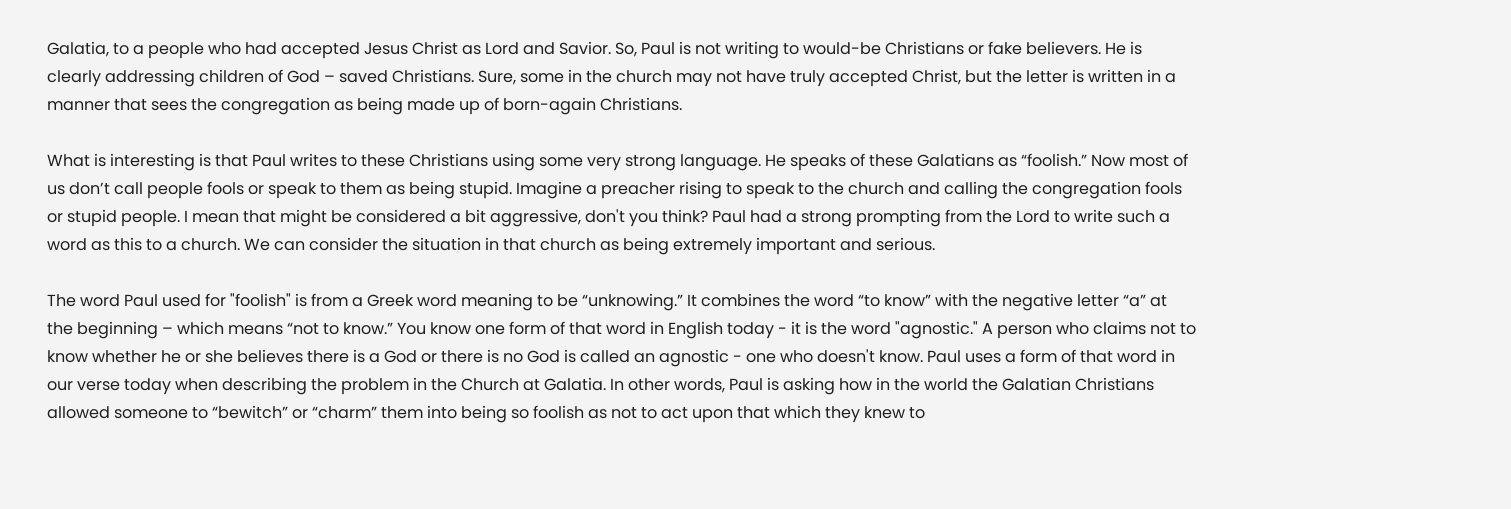Galatia, to a people who had accepted Jesus Christ as Lord and Savior. So, Paul is not writing to would-be Christians or fake believers. He is clearly addressing children of God – saved Christians. Sure, some in the church may not have truly accepted Christ, but the letter is written in a manner that sees the congregation as being made up of born-again Christians.

What is interesting is that Paul writes to these Christians using some very strong language. He speaks of these Galatians as “foolish.” Now most of us don’t call people fools or speak to them as being stupid. Imagine a preacher rising to speak to the church and calling the congregation fools or stupid people. I mean that might be considered a bit aggressive, don't you think? Paul had a strong prompting from the Lord to write such a word as this to a church. We can consider the situation in that church as being extremely important and serious.

The word Paul used for "foolish" is from a Greek word meaning to be “unknowing.” It combines the word “to know” with the negative letter “a” at the beginning – which means “not to know.” You know one form of that word in English today - it is the word "agnostic." A person who claims not to know whether he or she believes there is a God or there is no God is called an agnostic - one who doesn't know. Paul uses a form of that word in our verse today when describing the problem in the Church at Galatia. In other words, Paul is asking how in the world the Galatian Christians allowed someone to “bewitch” or “charm” them into being so foolish as not to act upon that which they knew to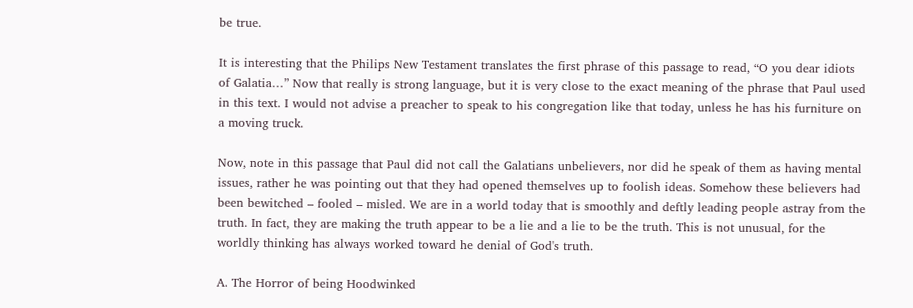be true.

It is interesting that the Philips New Testament translates the first phrase of this passage to read, “O you dear idiots of Galatia…” Now that really is strong language, but it is very close to the exact meaning of the phrase that Paul used in this text. I would not advise a preacher to speak to his congregation like that today, unless he has his furniture on a moving truck.

Now, note in this passage that Paul did not call the Galatians unbelievers, nor did he speak of them as having mental issues, rather he was pointing out that they had opened themselves up to foolish ideas. Somehow these believers had been bewitched – fooled – misled. We are in a world today that is smoothly and deftly leading people astray from the truth. In fact, they are making the truth appear to be a lie and a lie to be the truth. This is not unusual, for the worldly thinking has always worked toward he denial of God's truth.

A. The Horror of being Hoodwinked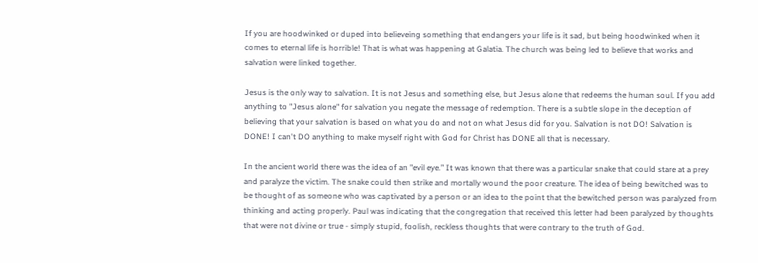If you are hoodwinked or duped into believeing something that endangers your life is it sad, but being hoodwinked when it comes to eternal life is horrible! That is what was happening at Galatia. The church was being led to believe that works and salvation were linked together.

Jesus is the only way to salvation. It is not Jesus and something else, but Jesus alone that redeems the human soul. If you add anything to "Jesus alone" for salvation you negate the message of redemption. There is a subtle slope in the deception of believing that your salvation is based on what you do and not on what Jesus did for you. Salvation is not DO! Salvation is DONE! I can't DO anything to make myself right with God for Christ has DONE all that is necessary.

In the ancient world there was the idea of an "evil eye.” It was known that there was a particular snake that could stare at a prey and paralyze the victim. The snake could then strike and mortally wound the poor creature. The idea of being bewitched was to be thought of as someone who was captivated by a person or an idea to the point that the bewitched person was paralyzed from thinking and acting properly. Paul was indicating that the congregation that received this letter had been paralyzed by thoughts that were not divine or true - simply stupid, foolish, reckless thoughts that were contrary to the truth of God.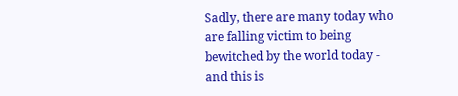Sadly, there are many today who are falling victim to being bewitched by the world today - and this is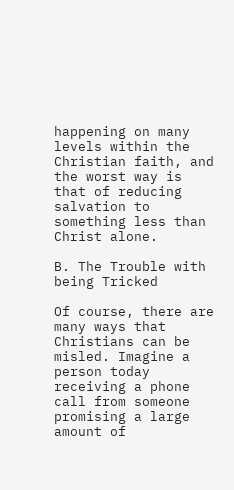happening on many levels within the Christian faith, and the worst way is that of reducing salvation to something less than Christ alone.

B. The Trouble with being Tricked

Of course, there are many ways that Christians can be misled. Imagine a person today receiving a phone call from someone promising a large amount of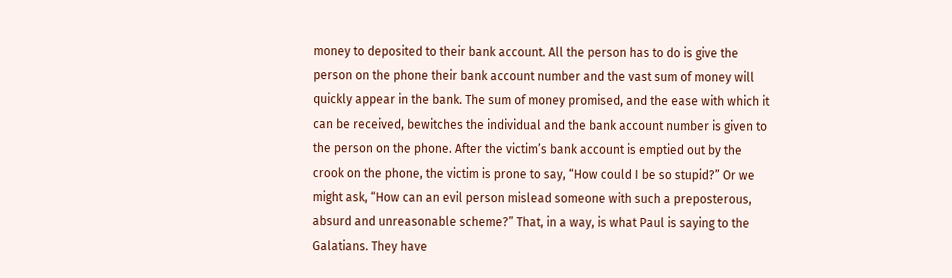money to deposited to their bank account. All the person has to do is give the person on the phone their bank account number and the vast sum of money will quickly appear in the bank. The sum of money promised, and the ease with which it can be received, bewitches the individual and the bank account number is given to the person on the phone. After the victim’s bank account is emptied out by the crook on the phone, the victim is prone to say, “How could I be so stupid?” Or we might ask, “How can an evil person mislead someone with such a preposterous, absurd and unreasonable scheme?” That, in a way, is what Paul is saying to the Galatians. They have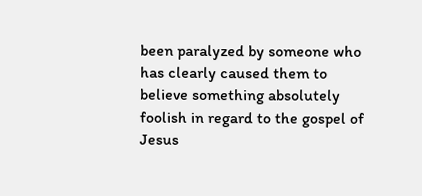been paralyzed by someone who has clearly caused them to believe something absolutely foolish in regard to the gospel of Jesus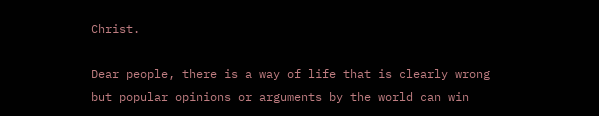Christ.

Dear people, there is a way of life that is clearly wrong but popular opinions or arguments by the world can win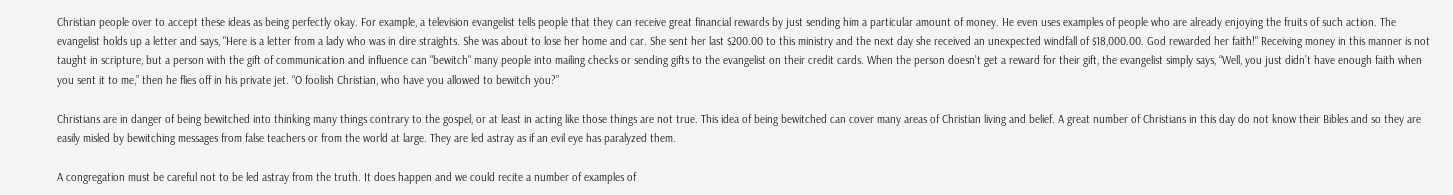Christian people over to accept these ideas as being perfectly okay. For example, a television evangelist tells people that they can receive great financial rewards by just sending him a particular amount of money. He even uses examples of people who are already enjoying the fruits of such action. The evangelist holds up a letter and says, "Here is a letter from a lady who was in dire straights. She was about to lose her home and car. She sent her last $200.00 to this ministry and the next day she received an unexpected windfall of $18,000.00. God rewarded her faith!" Receiving money in this manner is not taught in scripture, but a person with the gift of communication and influence can "bewitch" many people into mailing checks or sending gifts to the evangelist on their credit cards. When the person doesn’t get a reward for their gift, the evangelist simply says, “Well, you just didn’t have enough faith when you sent it to me,” then he flies off in his private jet. “O foolish Christian, who have you allowed to bewitch you?”

Christians are in danger of being bewitched into thinking many things contrary to the gospel, or at least in acting like those things are not true. This idea of being bewitched can cover many areas of Christian living and belief. A great number of Christians in this day do not know their Bibles and so they are easily misled by bewitching messages from false teachers or from the world at large. They are led astray as if an evil eye has paralyzed them.

A congregation must be careful not to be led astray from the truth. It does happen and we could recite a number of examples of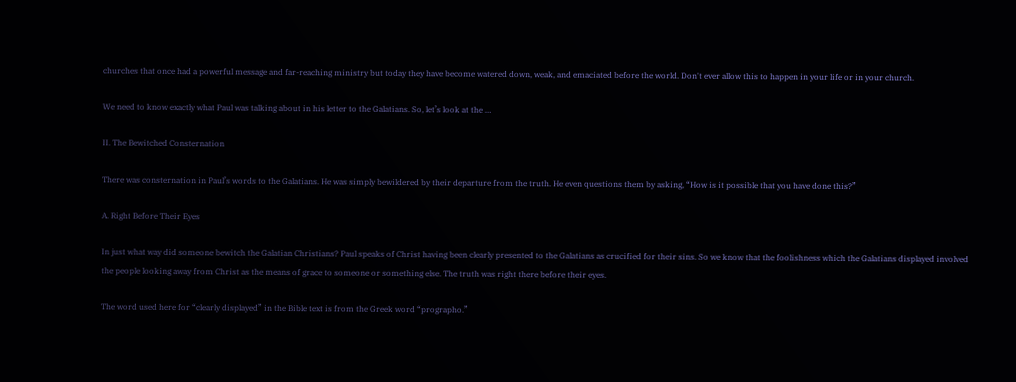churches that once had a powerful message and far-reaching ministry but today they have become watered down, weak, and emaciated before the world. Don't ever allow this to happen in your life or in your church.

We need to know exactly what Paul was talking about in his letter to the Galatians. So, let’s look at the …

II. The Bewitched Consternation

There was consternation in Paul’s words to the Galatians. He was simply bewildered by their departure from the truth. He even questions them by asking, “How is it possible that you have done this?”

A. Right Before Their Eyes

In just what way did someone bewitch the Galatian Christians? Paul speaks of Christ having been clearly presented to the Galatians as crucified for their sins. So we know that the foolishness which the Galatians displayed involved the people looking away from Christ as the means of grace to someone or something else. The truth was right there before their eyes.

The word used here for “clearly displayed” in the Bible text is from the Greek word “prographo.”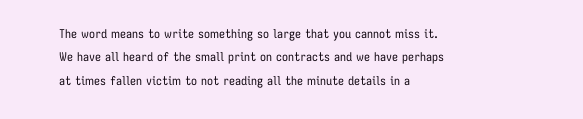The word means to write something so large that you cannot miss it. We have all heard of the small print on contracts and we have perhaps at times fallen victim to not reading all the minute details in a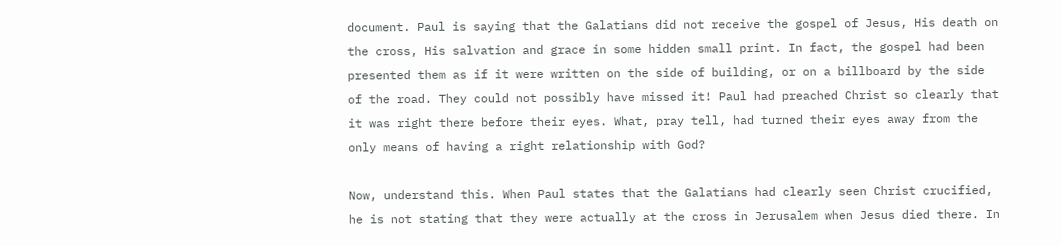document. Paul is saying that the Galatians did not receive the gospel of Jesus, His death on the cross, His salvation and grace in some hidden small print. In fact, the gospel had been presented them as if it were written on the side of building, or on a billboard by the side of the road. They could not possibly have missed it! Paul had preached Christ so clearly that it was right there before their eyes. What, pray tell, had turned their eyes away from the only means of having a right relationship with God?

Now, understand this. When Paul states that the Galatians had clearly seen Christ crucified, he is not stating that they were actually at the cross in Jerusalem when Jesus died there. In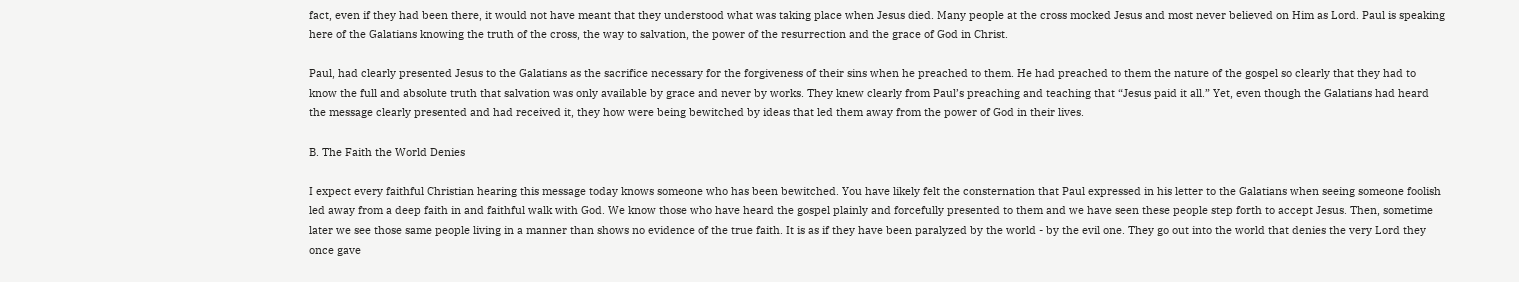fact, even if they had been there, it would not have meant that they understood what was taking place when Jesus died. Many people at the cross mocked Jesus and most never believed on Him as Lord. Paul is speaking here of the Galatians knowing the truth of the cross, the way to salvation, the power of the resurrection and the grace of God in Christ.

Paul, had clearly presented Jesus to the Galatians as the sacrifice necessary for the forgiveness of their sins when he preached to them. He had preached to them the nature of the gospel so clearly that they had to know the full and absolute truth that salvation was only available by grace and never by works. They knew clearly from Paul’s preaching and teaching that “Jesus paid it all.” Yet, even though the Galatians had heard the message clearly presented and had received it, they how were being bewitched by ideas that led them away from the power of God in their lives.

B. The Faith the World Denies

I expect every faithful Christian hearing this message today knows someone who has been bewitched. You have likely felt the consternation that Paul expressed in his letter to the Galatians when seeing someone foolish led away from a deep faith in and faithful walk with God. We know those who have heard the gospel plainly and forcefully presented to them and we have seen these people step forth to accept Jesus. Then, sometime later we see those same people living in a manner than shows no evidence of the true faith. It is as if they have been paralyzed by the world - by the evil one. They go out into the world that denies the very Lord they once gave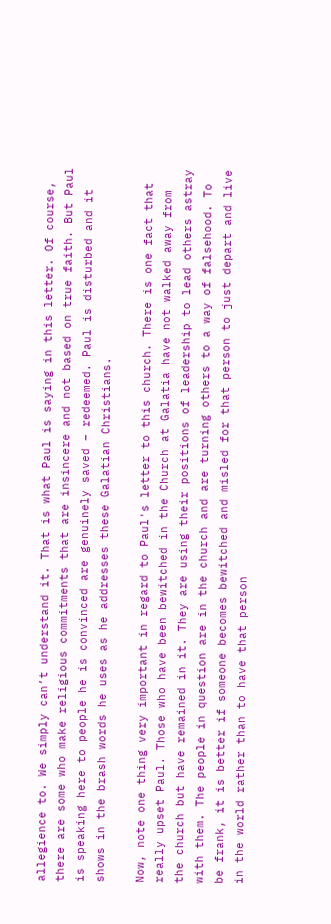allegience to. We simply can’t understand it. That is what Paul is saying in this letter. Of course, there are some who make religious commitments that are insincere and not based on true faith. But Paul is speaking here to people he is convinced are genuinely saved – redeemed. Paul is disturbed and it shows in the brash words he uses as he addresses these Galatian Christians.

Now, note one thing very important in regard to Paul's letter to this church. There is one fact that really upset Paul. Those who have been bewitched in the Church at Galatia have not walked away from the church but have remained in it. They are using their positions of leadership to lead others astray with them. The people in question are in the church and are turning others to a way of falsehood. To be frank, it is better if someone becomes bewitched and misled for that person to just depart and live in the world rather than to have that person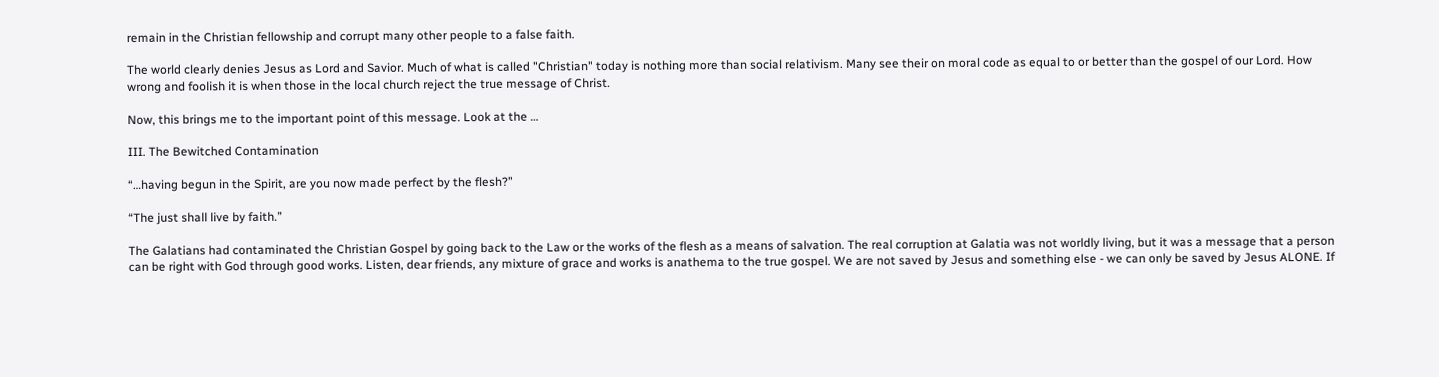remain in the Christian fellowship and corrupt many other people to a false faith.

The world clearly denies Jesus as Lord and Savior. Much of what is called "Christian" today is nothing more than social relativism. Many see their on moral code as equal to or better than the gospel of our Lord. How wrong and foolish it is when those in the local church reject the true message of Christ.

Now, this brings me to the important point of this message. Look at the …

III. The Bewitched Contamination

“…having begun in the Spirit, are you now made perfect by the flesh?”

“The just shall live by faith.”

The Galatians had contaminated the Christian Gospel by going back to the Law or the works of the flesh as a means of salvation. The real corruption at Galatia was not worldly living, but it was a message that a person can be right with God through good works. Listen, dear friends, any mixture of grace and works is anathema to the true gospel. We are not saved by Jesus and something else - we can only be saved by Jesus ALONE. If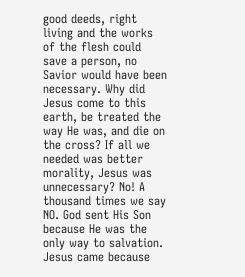good deeds, right living and the works of the flesh could save a person, no Savior would have been necessary. Why did Jesus come to this earth, be treated the way He was, and die on the cross? If all we needed was better morality, Jesus was unnecessary? No! A thousand times we say NO. God sent His Son because He was the only way to salvation. Jesus came because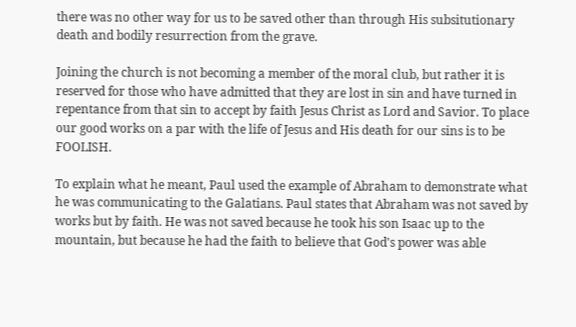there was no other way for us to be saved other than through His subsitutionary death and bodily resurrection from the grave.

Joining the church is not becoming a member of the moral club, but rather it is reserved for those who have admitted that they are lost in sin and have turned in repentance from that sin to accept by faith Jesus Christ as Lord and Savior. To place our good works on a par with the life of Jesus and His death for our sins is to be FOOLISH.

To explain what he meant, Paul used the example of Abraham to demonstrate what he was communicating to the Galatians. Paul states that Abraham was not saved by works but by faith. He was not saved because he took his son Isaac up to the mountain, but because he had the faith to believe that God's power was able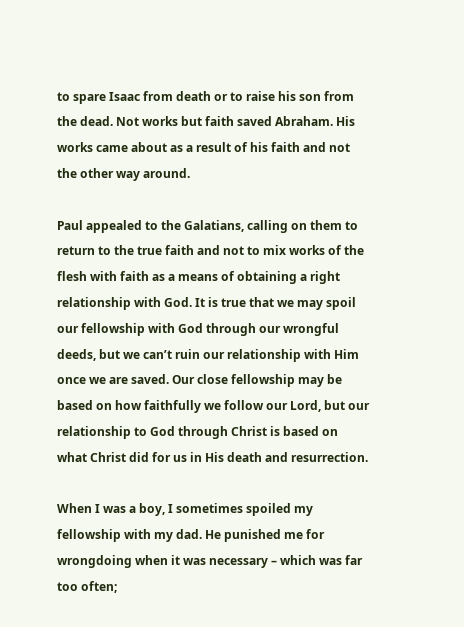to spare Isaac from death or to raise his son from the dead. Not works but faith saved Abraham. His works came about as a result of his faith and not the other way around.

Paul appealed to the Galatians, calling on them to return to the true faith and not to mix works of the flesh with faith as a means of obtaining a right relationship with God. It is true that we may spoil our fellowship with God through our wrongful deeds, but we can’t ruin our relationship with Him once we are saved. Our close fellowship may be based on how faithfully we follow our Lord, but our relationship to God through Christ is based on what Christ did for us in His death and resurrection.

When I was a boy, I sometimes spoiled my fellowship with my dad. He punished me for wrongdoing when it was necessary – which was far too often;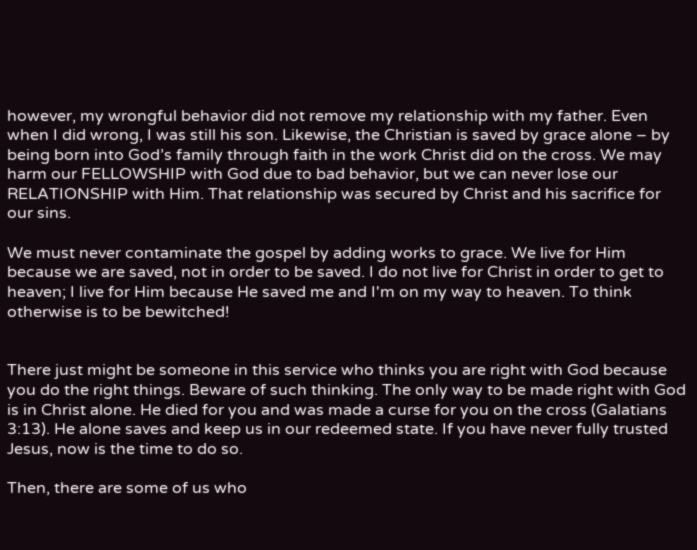however, my wrongful behavior did not remove my relationship with my father. Even when I did wrong, I was still his son. Likewise, the Christian is saved by grace alone – by being born into God’s family through faith in the work Christ did on the cross. We may harm our FELLOWSHIP with God due to bad behavior, but we can never lose our RELATIONSHIP with Him. That relationship was secured by Christ and his sacrifice for our sins.

We must never contaminate the gospel by adding works to grace. We live for Him because we are saved, not in order to be saved. I do not live for Christ in order to get to heaven; I live for Him because He saved me and I'm on my way to heaven. To think otherwise is to be bewitched!


There just might be someone in this service who thinks you are right with God because you do the right things. Beware of such thinking. The only way to be made right with God is in Christ alone. He died for you and was made a curse for you on the cross (Galatians 3:13). He alone saves and keep us in our redeemed state. If you have never fully trusted Jesus, now is the time to do so.

Then, there are some of us who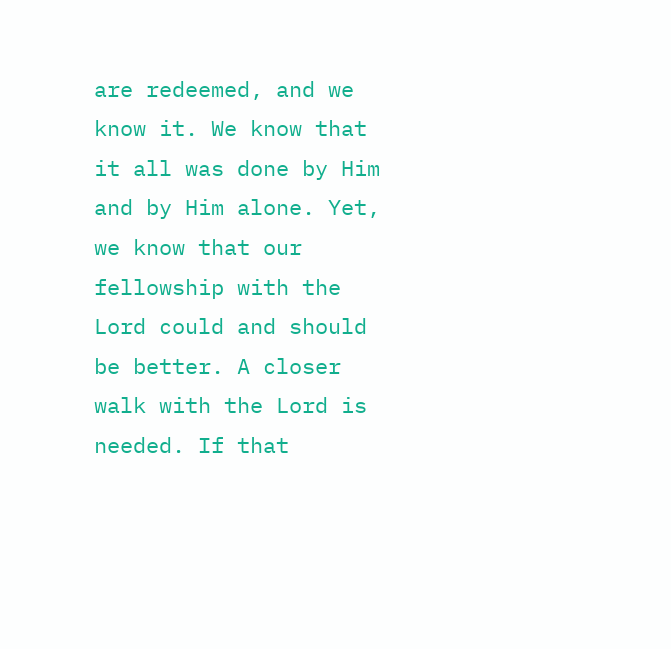are redeemed, and we know it. We know that it all was done by Him and by Him alone. Yet, we know that our fellowship with the Lord could and should be better. A closer walk with the Lord is needed. If that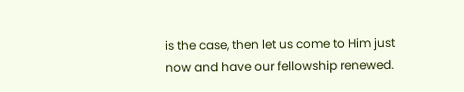is the case, then let us come to Him just now and have our fellowship renewed.